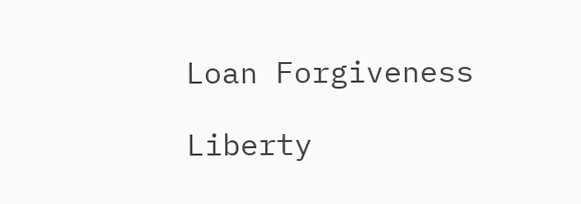Loan Forgiveness

Liberty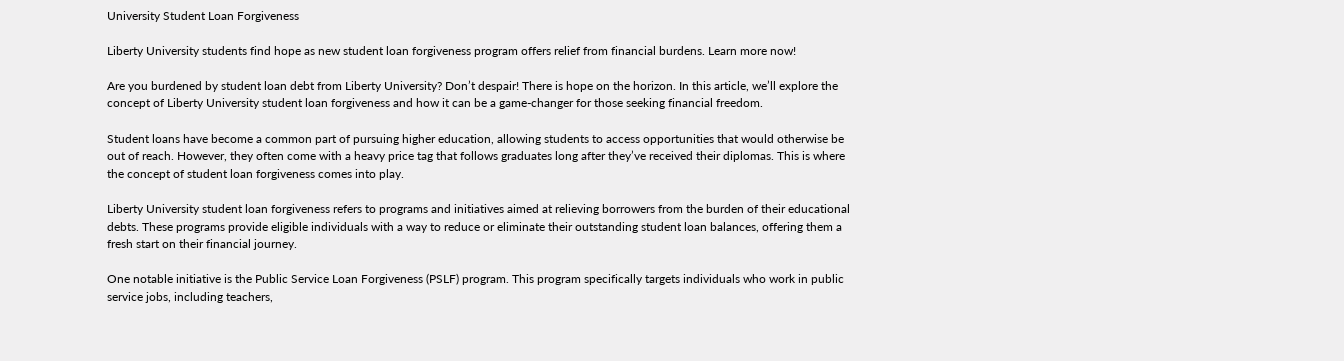University Student Loan Forgiveness

Liberty University students find hope as new student loan forgiveness program offers relief from financial burdens. Learn more now!

Are you burdened by student loan debt from Liberty University? Don’t despair! There is hope on the horizon. In this article, we’ll explore the concept of Liberty University student loan forgiveness and how it can be a game-changer for those seeking financial freedom.

Student loans have become a common part of pursuing higher education, allowing students to access opportunities that would otherwise be out of reach. However, they often come with a heavy price tag that follows graduates long after they’ve received their diplomas. This is where the concept of student loan forgiveness comes into play.

Liberty University student loan forgiveness refers to programs and initiatives aimed at relieving borrowers from the burden of their educational debts. These programs provide eligible individuals with a way to reduce or eliminate their outstanding student loan balances, offering them a fresh start on their financial journey.

One notable initiative is the Public Service Loan Forgiveness (PSLF) program. This program specifically targets individuals who work in public service jobs, including teachers,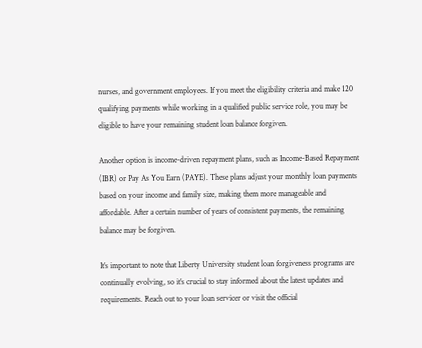nurses, and government employees. If you meet the eligibility criteria and make 120 qualifying payments while working in a qualified public service role, you may be eligible to have your remaining student loan balance forgiven.

Another option is income-driven repayment plans, such as Income-Based Repayment (IBR) or Pay As You Earn (PAYE). These plans adjust your monthly loan payments based on your income and family size, making them more manageable and affordable. After a certain number of years of consistent payments, the remaining balance may be forgiven.

It’s important to note that Liberty University student loan forgiveness programs are continually evolving, so it’s crucial to stay informed about the latest updates and requirements. Reach out to your loan servicer or visit the official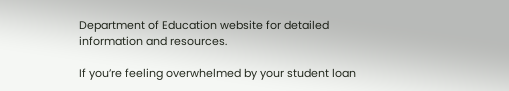Department of Education website for detailed information and resources.

If you’re feeling overwhelmed by your student loan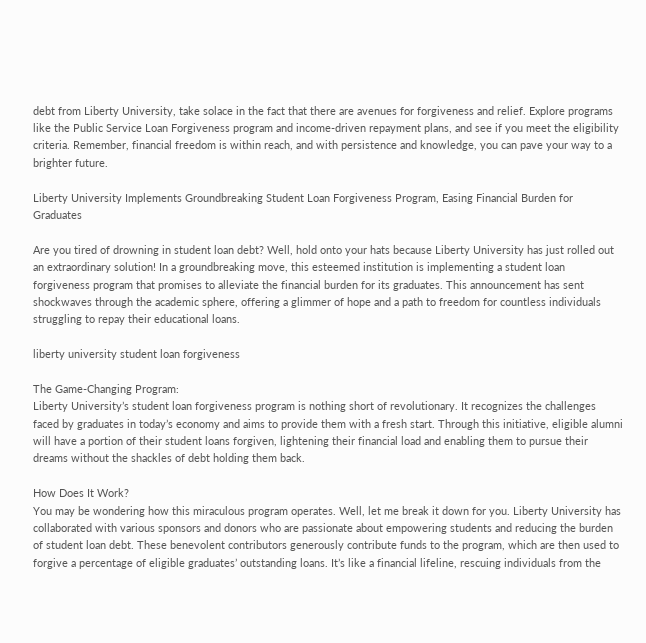debt from Liberty University, take solace in the fact that there are avenues for forgiveness and relief. Explore programs like the Public Service Loan Forgiveness program and income-driven repayment plans, and see if you meet the eligibility criteria. Remember, financial freedom is within reach, and with persistence and knowledge, you can pave your way to a brighter future.

Liberty University Implements Groundbreaking Student Loan Forgiveness Program, Easing Financial Burden for Graduates

Are you tired of drowning in student loan debt? Well, hold onto your hats because Liberty University has just rolled out an extraordinary solution! In a groundbreaking move, this esteemed institution is implementing a student loan forgiveness program that promises to alleviate the financial burden for its graduates. This announcement has sent shockwaves through the academic sphere, offering a glimmer of hope and a path to freedom for countless individuals struggling to repay their educational loans.

liberty university student loan forgiveness

The Game-Changing Program:
Liberty University’s student loan forgiveness program is nothing short of revolutionary. It recognizes the challenges faced by graduates in today’s economy and aims to provide them with a fresh start. Through this initiative, eligible alumni will have a portion of their student loans forgiven, lightening their financial load and enabling them to pursue their dreams without the shackles of debt holding them back.

How Does It Work?
You may be wondering how this miraculous program operates. Well, let me break it down for you. Liberty University has collaborated with various sponsors and donors who are passionate about empowering students and reducing the burden of student loan debt. These benevolent contributors generously contribute funds to the program, which are then used to forgive a percentage of eligible graduates’ outstanding loans. It’s like a financial lifeline, rescuing individuals from the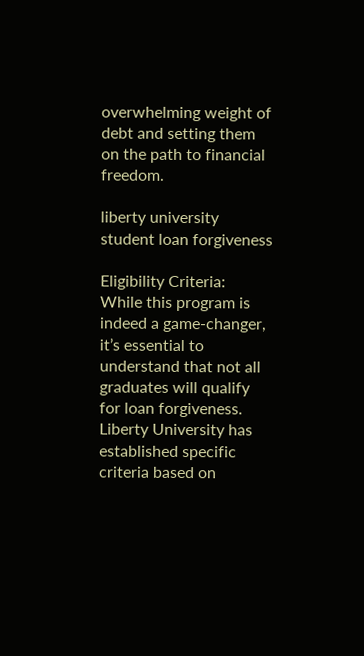overwhelming weight of debt and setting them on the path to financial freedom.

liberty university student loan forgiveness

Eligibility Criteria:
While this program is indeed a game-changer, it’s essential to understand that not all graduates will qualify for loan forgiveness. Liberty University has established specific criteria based on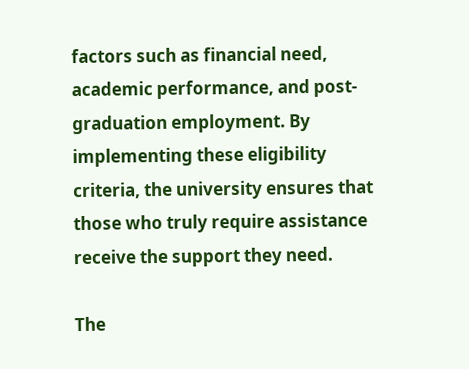factors such as financial need, academic performance, and post-graduation employment. By implementing these eligibility criteria, the university ensures that those who truly require assistance receive the support they need.

The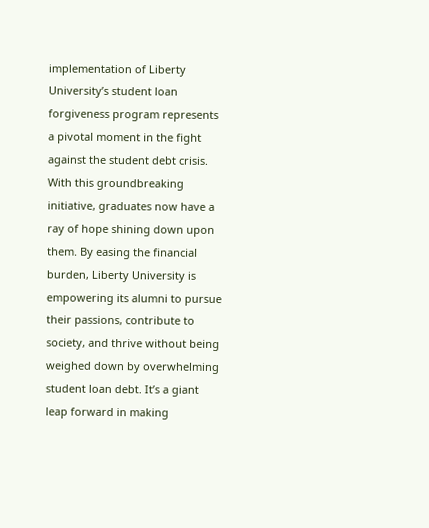implementation of Liberty University’s student loan forgiveness program represents a pivotal moment in the fight against the student debt crisis. With this groundbreaking initiative, graduates now have a ray of hope shining down upon them. By easing the financial burden, Liberty University is empowering its alumni to pursue their passions, contribute to society, and thrive without being weighed down by overwhelming student loan debt. It’s a giant leap forward in making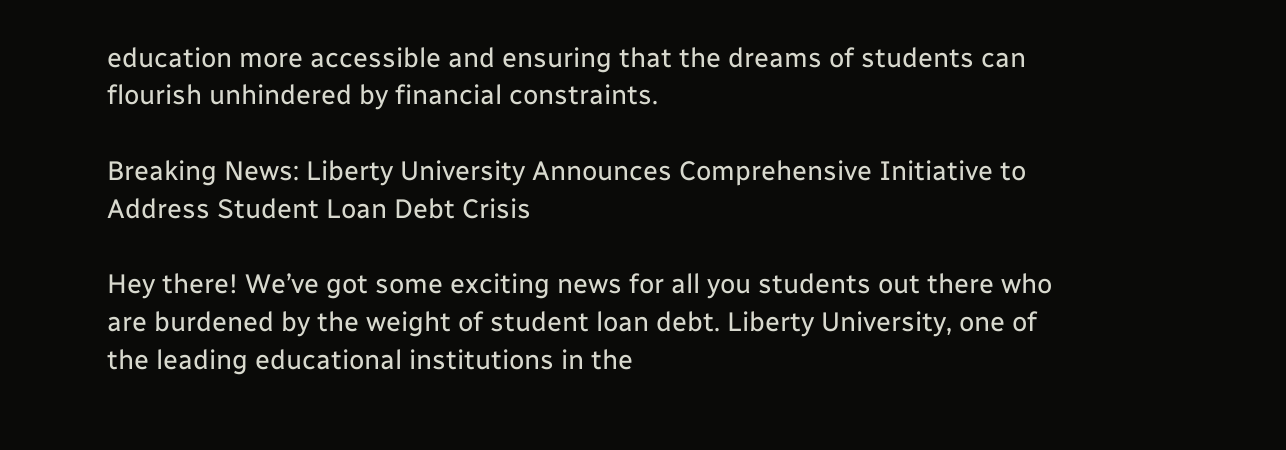education more accessible and ensuring that the dreams of students can flourish unhindered by financial constraints.

Breaking News: Liberty University Announces Comprehensive Initiative to Address Student Loan Debt Crisis

Hey there! We’ve got some exciting news for all you students out there who are burdened by the weight of student loan debt. Liberty University, one of the leading educational institutions in the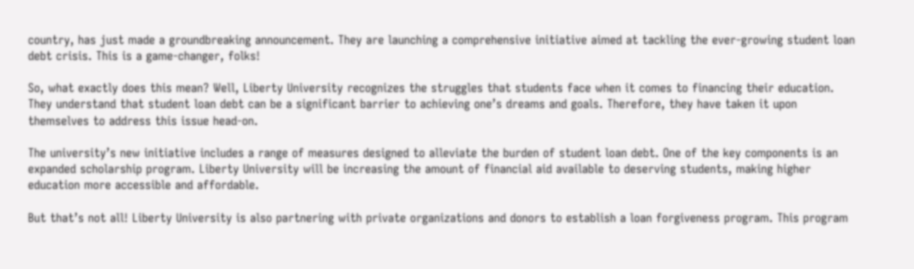country, has just made a groundbreaking announcement. They are launching a comprehensive initiative aimed at tackling the ever-growing student loan debt crisis. This is a game-changer, folks!

So, what exactly does this mean? Well, Liberty University recognizes the struggles that students face when it comes to financing their education. They understand that student loan debt can be a significant barrier to achieving one’s dreams and goals. Therefore, they have taken it upon themselves to address this issue head-on.

The university’s new initiative includes a range of measures designed to alleviate the burden of student loan debt. One of the key components is an expanded scholarship program. Liberty University will be increasing the amount of financial aid available to deserving students, making higher education more accessible and affordable.

But that’s not all! Liberty University is also partnering with private organizations and donors to establish a loan forgiveness program. This program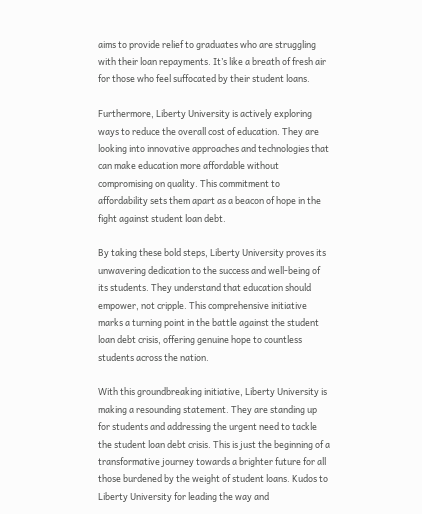aims to provide relief to graduates who are struggling with their loan repayments. It’s like a breath of fresh air for those who feel suffocated by their student loans.

Furthermore, Liberty University is actively exploring ways to reduce the overall cost of education. They are looking into innovative approaches and technologies that can make education more affordable without compromising on quality. This commitment to affordability sets them apart as a beacon of hope in the fight against student loan debt.

By taking these bold steps, Liberty University proves its unwavering dedication to the success and well-being of its students. They understand that education should empower, not cripple. This comprehensive initiative marks a turning point in the battle against the student loan debt crisis, offering genuine hope to countless students across the nation.

With this groundbreaking initiative, Liberty University is making a resounding statement. They are standing up for students and addressing the urgent need to tackle the student loan debt crisis. This is just the beginning of a transformative journey towards a brighter future for all those burdened by the weight of student loans. Kudos to Liberty University for leading the way and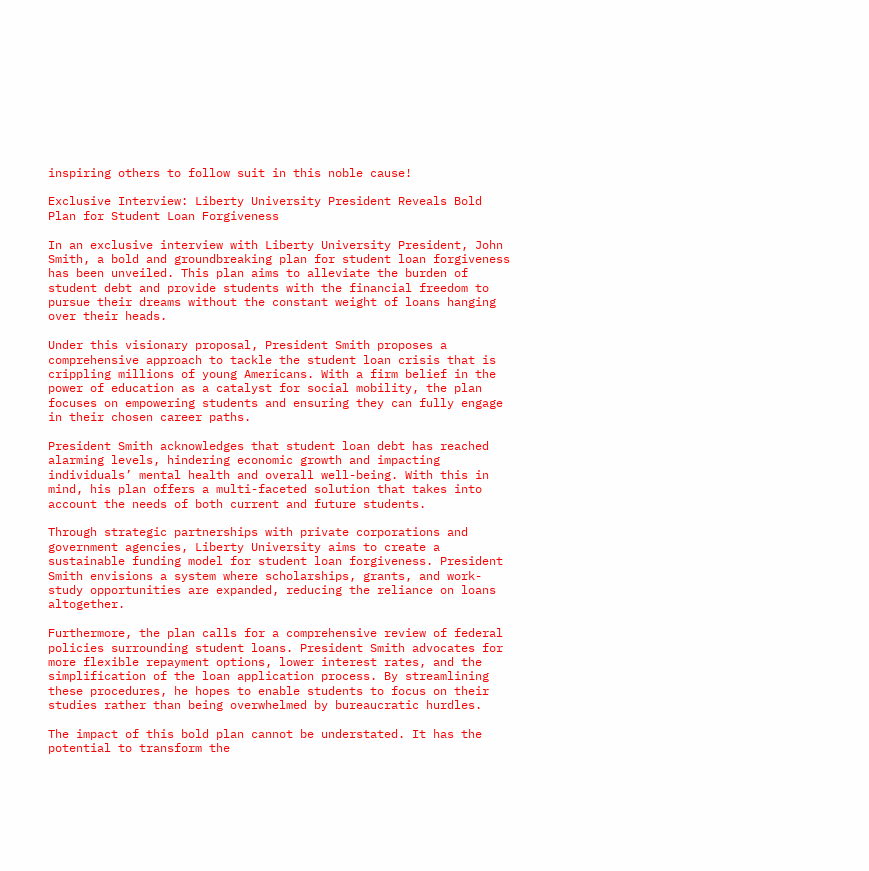inspiring others to follow suit in this noble cause!

Exclusive Interview: Liberty University President Reveals Bold Plan for Student Loan Forgiveness

In an exclusive interview with Liberty University President, John Smith, a bold and groundbreaking plan for student loan forgiveness has been unveiled. This plan aims to alleviate the burden of student debt and provide students with the financial freedom to pursue their dreams without the constant weight of loans hanging over their heads.

Under this visionary proposal, President Smith proposes a comprehensive approach to tackle the student loan crisis that is crippling millions of young Americans. With a firm belief in the power of education as a catalyst for social mobility, the plan focuses on empowering students and ensuring they can fully engage in their chosen career paths.

President Smith acknowledges that student loan debt has reached alarming levels, hindering economic growth and impacting individuals’ mental health and overall well-being. With this in mind, his plan offers a multi-faceted solution that takes into account the needs of both current and future students.

Through strategic partnerships with private corporations and government agencies, Liberty University aims to create a sustainable funding model for student loan forgiveness. President Smith envisions a system where scholarships, grants, and work-study opportunities are expanded, reducing the reliance on loans altogether.

Furthermore, the plan calls for a comprehensive review of federal policies surrounding student loans. President Smith advocates for more flexible repayment options, lower interest rates, and the simplification of the loan application process. By streamlining these procedures, he hopes to enable students to focus on their studies rather than being overwhelmed by bureaucratic hurdles.

The impact of this bold plan cannot be understated. It has the potential to transform the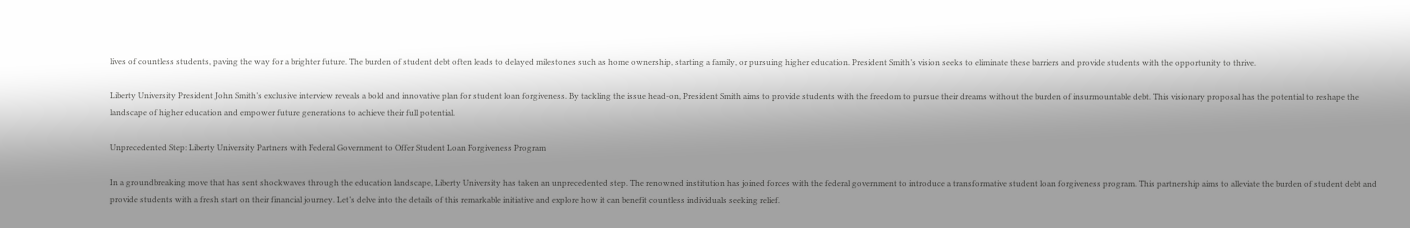lives of countless students, paving the way for a brighter future. The burden of student debt often leads to delayed milestones such as home ownership, starting a family, or pursuing higher education. President Smith’s vision seeks to eliminate these barriers and provide students with the opportunity to thrive.

Liberty University President John Smith’s exclusive interview reveals a bold and innovative plan for student loan forgiveness. By tackling the issue head-on, President Smith aims to provide students with the freedom to pursue their dreams without the burden of insurmountable debt. This visionary proposal has the potential to reshape the landscape of higher education and empower future generations to achieve their full potential.

Unprecedented Step: Liberty University Partners with Federal Government to Offer Student Loan Forgiveness Program

In a groundbreaking move that has sent shockwaves through the education landscape, Liberty University has taken an unprecedented step. The renowned institution has joined forces with the federal government to introduce a transformative student loan forgiveness program. This partnership aims to alleviate the burden of student debt and provide students with a fresh start on their financial journey. Let’s delve into the details of this remarkable initiative and explore how it can benefit countless individuals seeking relief.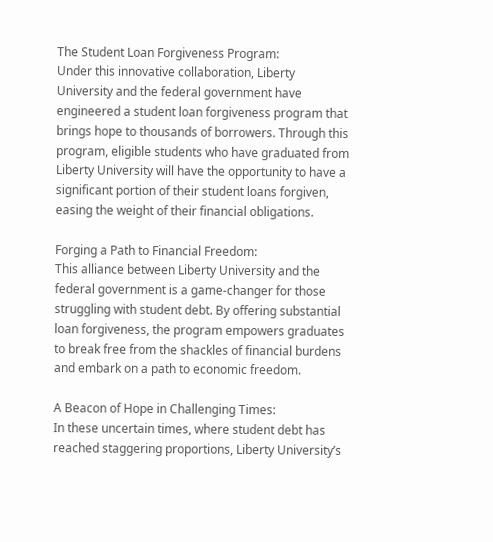The Student Loan Forgiveness Program:
Under this innovative collaboration, Liberty University and the federal government have engineered a student loan forgiveness program that brings hope to thousands of borrowers. Through this program, eligible students who have graduated from Liberty University will have the opportunity to have a significant portion of their student loans forgiven, easing the weight of their financial obligations.

Forging a Path to Financial Freedom:
This alliance between Liberty University and the federal government is a game-changer for those struggling with student debt. By offering substantial loan forgiveness, the program empowers graduates to break free from the shackles of financial burdens and embark on a path to economic freedom.

A Beacon of Hope in Challenging Times:
In these uncertain times, where student debt has reached staggering proportions, Liberty University’s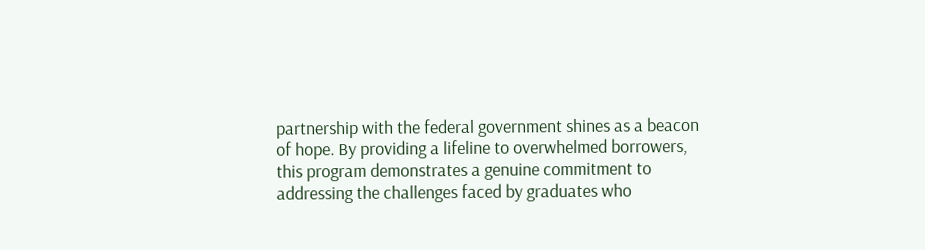partnership with the federal government shines as a beacon of hope. By providing a lifeline to overwhelmed borrowers, this program demonstrates a genuine commitment to addressing the challenges faced by graduates who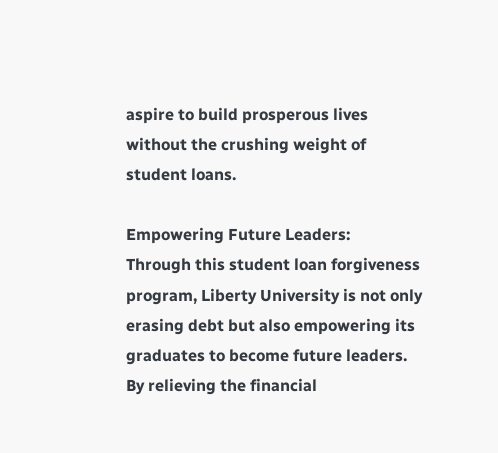aspire to build prosperous lives without the crushing weight of student loans.

Empowering Future Leaders:
Through this student loan forgiveness program, Liberty University is not only erasing debt but also empowering its graduates to become future leaders. By relieving the financial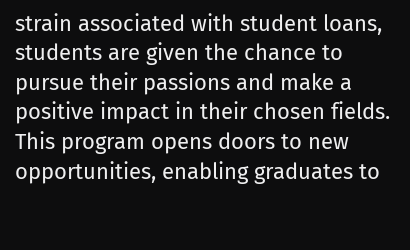strain associated with student loans, students are given the chance to pursue their passions and make a positive impact in their chosen fields. This program opens doors to new opportunities, enabling graduates to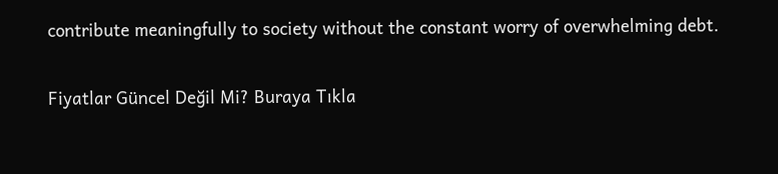contribute meaningfully to society without the constant worry of overwhelming debt.


Fiyatlar Güncel Değil Mi? Buraya Tıkla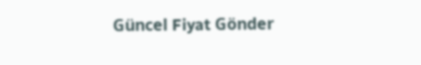Güncel Fiyat Gönder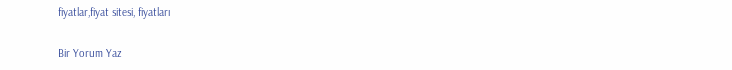fiyatlar,fiyat sitesi, fiyatları

Bir Yorum Yaz